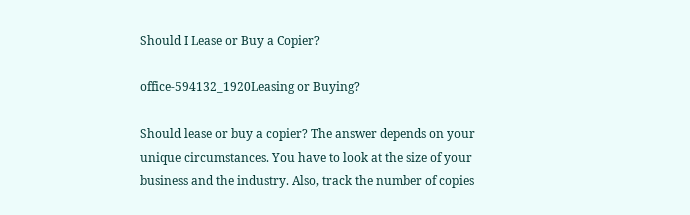Should I Lease or Buy a Copier?

office-594132_1920Leasing or Buying?

Should lease or buy a copier? The answer depends on your unique circumstances. You have to look at the size of your business and the industry. Also, track the number of copies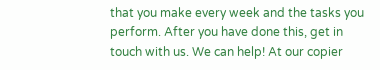that you make every week and the tasks you perform. After you have done this, get in touch with us. We can help! At our copier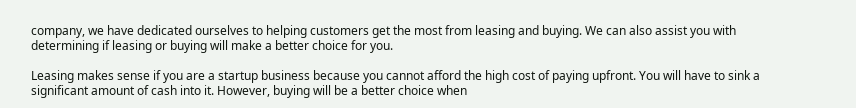company, we have dedicated ourselves to helping customers get the most from leasing and buying. We can also assist you with determining if leasing or buying will make a better choice for you.

Leasing makes sense if you are a startup business because you cannot afford the high cost of paying upfront. You will have to sink a significant amount of cash into it. However, buying will be a better choice when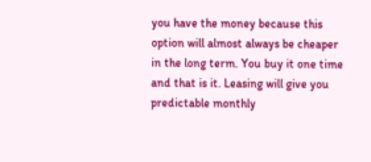you have the money because this option will almost always be cheaper in the long term. You buy it one time and that is it. Leasing will give you predictable monthly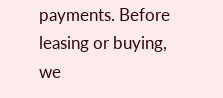payments. Before leasing or buying, we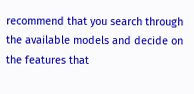recommend that you search through the available models and decide on the features that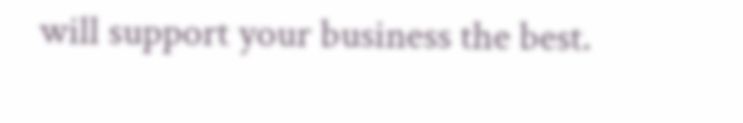will support your business the best.